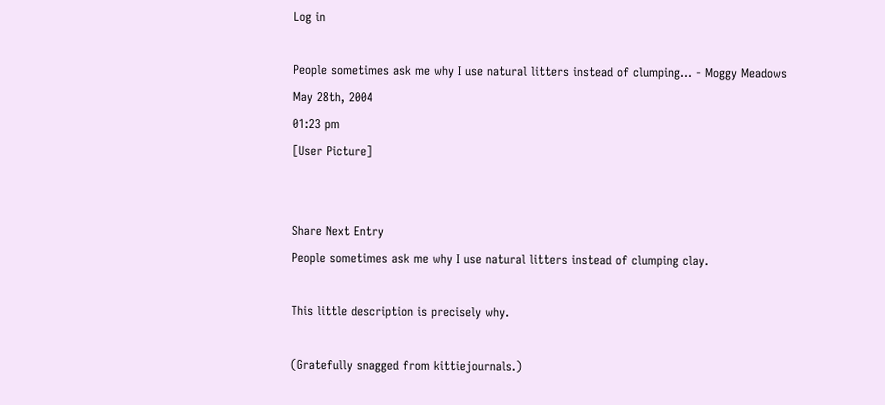Log in

People sometimes ask me why I use natural litters instead of clumping… - Moggy Meadows
May 28th, 2004
01:23 pm
[User Picture]


Share Next Entry
People sometimes ask me why I use natural litters instead of clumping clay.

This little description is precisely why.

(Gratefully snagged from kittiejournals.)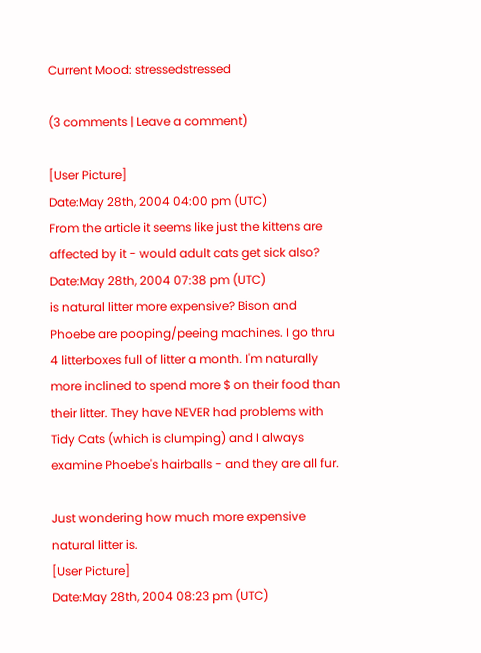Current Mood: stressedstressed

(3 comments | Leave a comment)

[User Picture]
Date:May 28th, 2004 04:00 pm (UTC)
From the article it seems like just the kittens are affected by it - would adult cats get sick also?
Date:May 28th, 2004 07:38 pm (UTC)
is natural litter more expensive? Bison and Phoebe are pooping/peeing machines. I go thru 4 litterboxes full of litter a month. I'm naturally more inclined to spend more $ on their food than their litter. They have NEVER had problems with Tidy Cats (which is clumping) and I always examine Phoebe's hairballs - and they are all fur.

Just wondering how much more expensive natural litter is.
[User Picture]
Date:May 28th, 2004 08:23 pm (UTC)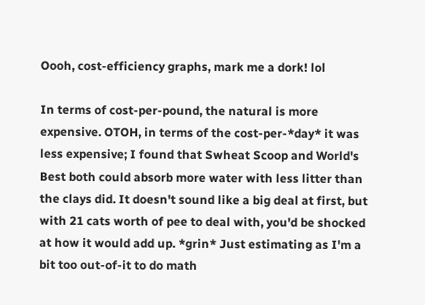Oooh, cost-efficiency graphs, mark me a dork! lol

In terms of cost-per-pound, the natural is more expensive. OTOH, in terms of the cost-per-*day* it was less expensive; I found that Swheat Scoop and World's Best both could absorb more water with less litter than the clays did. It doesn't sound like a big deal at first, but with 21 cats worth of pee to deal with, you'd be shocked at how it would add up. *grin* Just estimating as I'm a bit too out-of-it to do math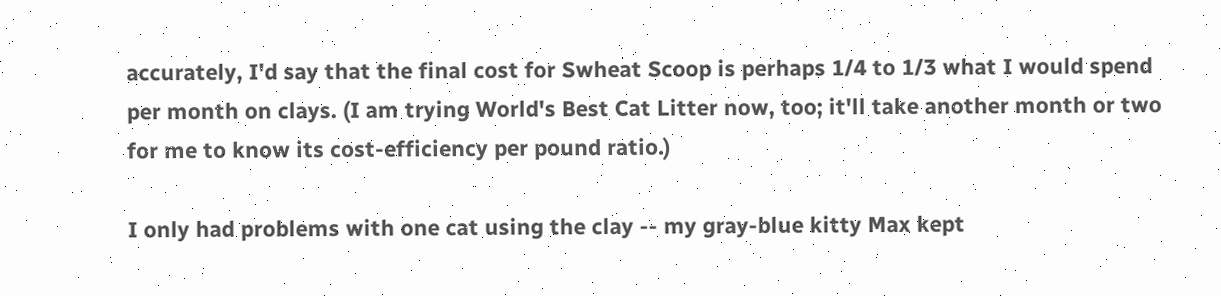accurately, I'd say that the final cost for Swheat Scoop is perhaps 1/4 to 1/3 what I would spend per month on clays. (I am trying World's Best Cat Litter now, too; it'll take another month or two for me to know its cost-efficiency per pound ratio.)

I only had problems with one cat using the clay -- my gray-blue kitty Max kept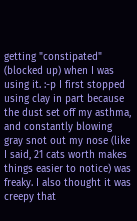getting "constipated" (blocked up) when I was using it. :-p I first stopped using clay in part because the dust set off my asthma, and constantly blowing gray snot out my nose (like I said, 21 cats worth makes things easier to notice) was freaky. I also thought it was creepy that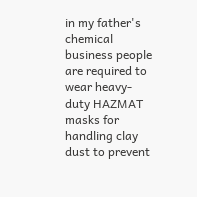in my father's chemical business people are required to wear heavy-duty HAZMAT masks for handling clay dust to prevent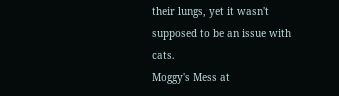their lungs, yet it wasn't supposed to be an issue with cats.
Moggy's Mess at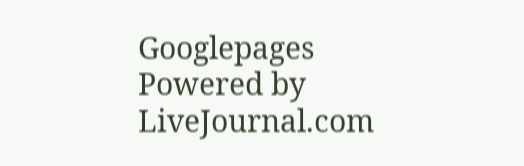Googlepages Powered by LiveJournal.com